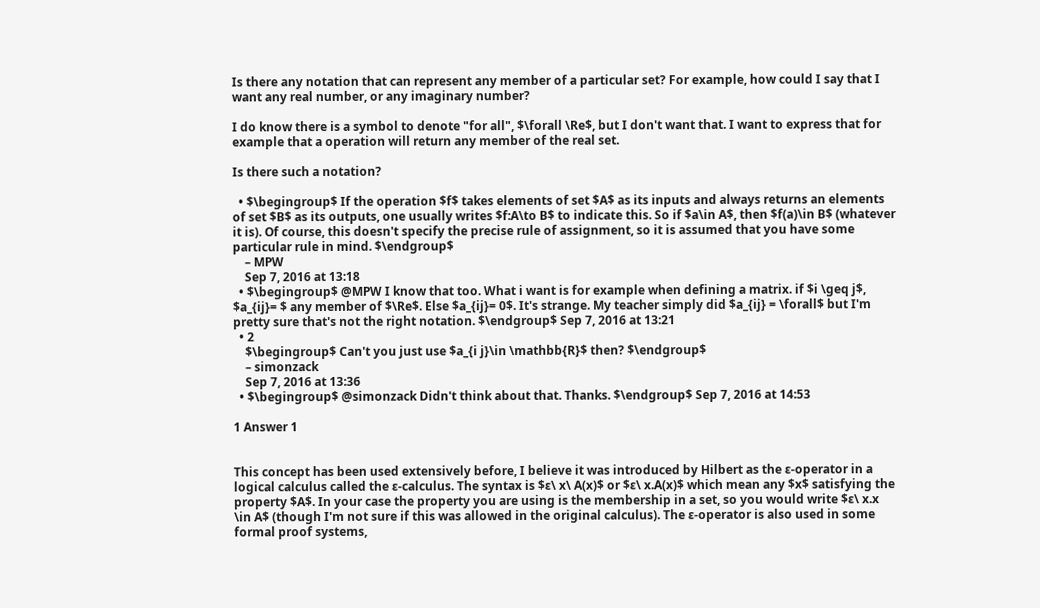Is there any notation that can represent any member of a particular set? For example, how could I say that I want any real number, or any imaginary number?

I do know there is a symbol to denote "for all", $\forall \Re$, but I don't want that. I want to express that for example that a operation will return any member of the real set.

Is there such a notation?

  • $\begingroup$ If the operation $f$ takes elements of set $A$ as its inputs and always returns an elements of set $B$ as its outputs, one usually writes $f:A\to B$ to indicate this. So if $a\in A$, then $f(a)\in B$ (whatever it is). Of course, this doesn't specify the precise rule of assignment, so it is assumed that you have some particular rule in mind. $\endgroup$
    – MPW
    Sep 7, 2016 at 13:18
  • $\begingroup$ @MPW I know that too. What i want is for example when defining a matrix. if $i \geq j$, $a_{ij}= $ any member of $\Re$. Else $a_{ij}= 0$. It's strange. My teacher simply did $a_{ij} = \forall$ but I'm pretty sure that's not the right notation. $\endgroup$ Sep 7, 2016 at 13:21
  • 2
    $\begingroup$ Can't you just use $a_{i j}\in \mathbb{R}$ then? $\endgroup$
    – simonzack
    Sep 7, 2016 at 13:36
  • $\begingroup$ @simonzack Didn't think about that. Thanks. $\endgroup$ Sep 7, 2016 at 14:53

1 Answer 1


This concept has been used extensively before, I believe it was introduced by Hilbert as the ε-operator in a logical calculus called the ε-calculus. The syntax is $ε\ x\ A(x)$ or $ε\ x.A(x)$ which mean any $x$ satisfying the property $A$. In your case the property you are using is the membership in a set, so you would write $ε\ x.x \in A$ (though I'm not sure if this was allowed in the original calculus). The ε-operator is also used in some formal proof systems,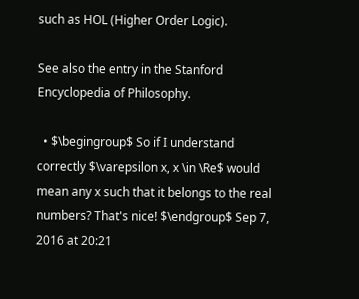such as HOL (Higher Order Logic).

See also the entry in the Stanford Encyclopedia of Philosophy.

  • $\begingroup$ So if I understand correctly $\varepsilon x, x \in \Re$ would mean any x such that it belongs to the real numbers? That's nice! $\endgroup$ Sep 7, 2016 at 20:21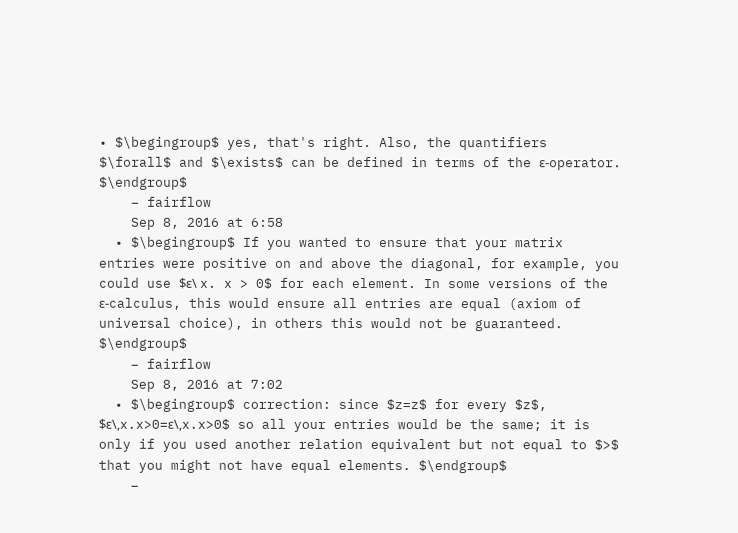• $\begingroup$ yes, that's right. Also, the quantifiers $\forall$ and $\exists$ can be defined in terms of the ε-operator. $\endgroup$
    – fairflow
    Sep 8, 2016 at 6:58
  • $\begingroup$ If you wanted to ensure that your matrix entries were positive on and above the diagonal, for example, you could use $ε\ x. x > 0$ for each element. In some versions of the ε-calculus, this would ensure all entries are equal (axiom of universal choice), in others this would not be guaranteed. $\endgroup$
    – fairflow
    Sep 8, 2016 at 7:02
  • $\begingroup$ correction: since $z=z$ for every $z$, $ε\,x.x>0=ε\,x.x>0$ so all your entries would be the same; it is only if you used another relation equivalent but not equal to $>$ that you might not have equal elements. $\endgroup$
    –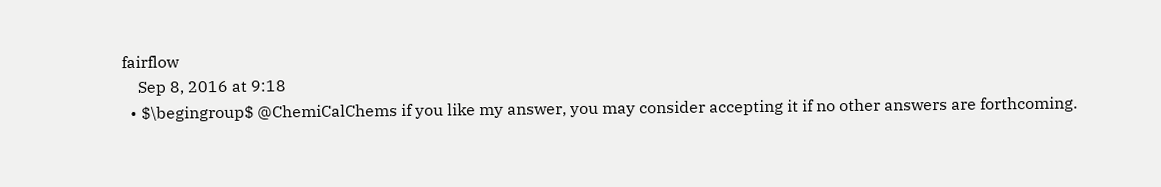fairflow
    Sep 8, 2016 at 9:18
  • $\begingroup$ @ChemiCalChems if you like my answer, you may consider accepting it if no other answers are forthcoming.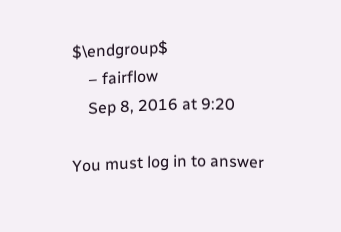$\endgroup$
    – fairflow
    Sep 8, 2016 at 9:20

You must log in to answer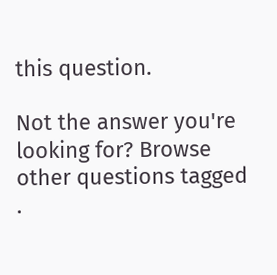this question.

Not the answer you're looking for? Browse other questions tagged .